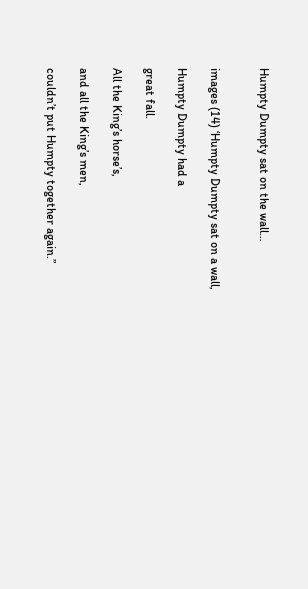Humpty Dumpty sat on the wall…


images (14) ‘Humpty Dumpty sat on a wall,

Humpty Dumpty had a

great fall.

All the King’s horse’s,

and all the King’s men,

couldn’t put Humpty together again.”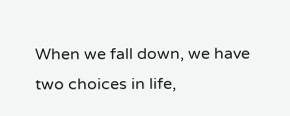When we fall down, we have two choices in life,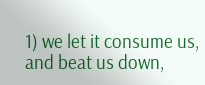1) we let it consume us, and beat us down,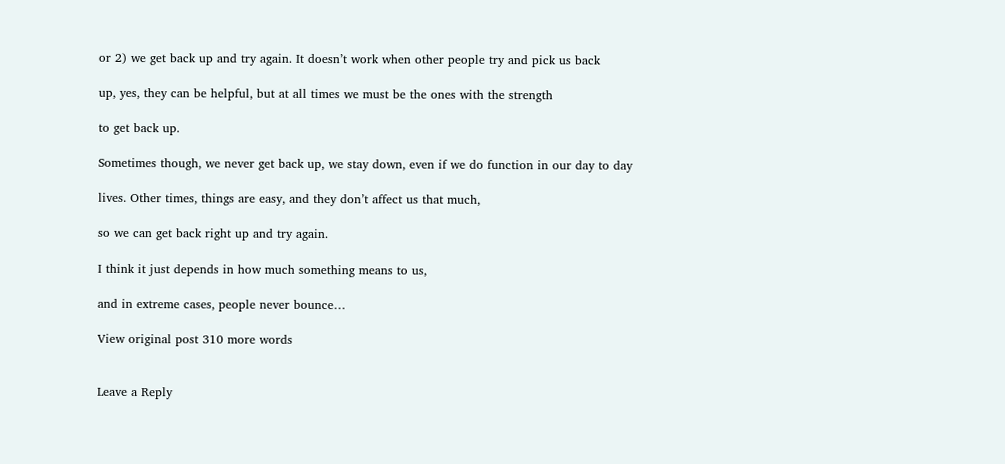or 2) we get back up and try again. It doesn’t work when other people try and pick us back

up, yes, they can be helpful, but at all times we must be the ones with the strength

to get back up.

Sometimes though, we never get back up, we stay down, even if we do function in our day to day

lives. Other times, things are easy, and they don’t affect us that much,

so we can get back right up and try again.

I think it just depends in how much something means to us,

and in extreme cases, people never bounce…

View original post 310 more words


Leave a Reply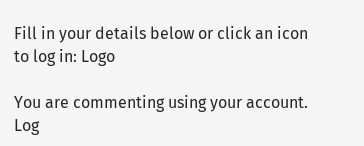Fill in your details below or click an icon to log in: Logo

You are commenting using your account. Log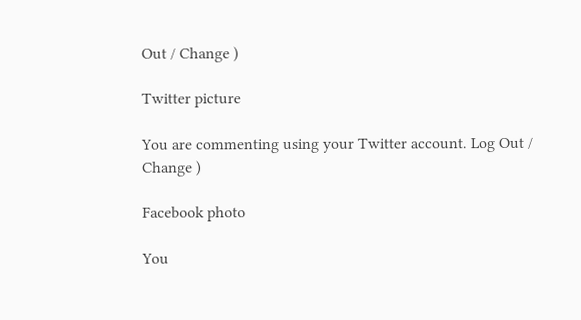Out / Change )

Twitter picture

You are commenting using your Twitter account. Log Out / Change )

Facebook photo

You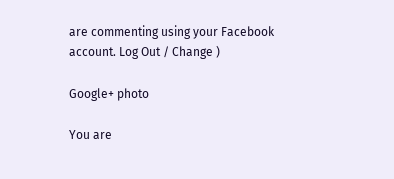are commenting using your Facebook account. Log Out / Change )

Google+ photo

You are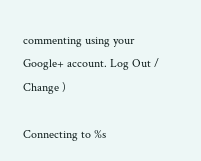commenting using your Google+ account. Log Out / Change )

Connecting to %s